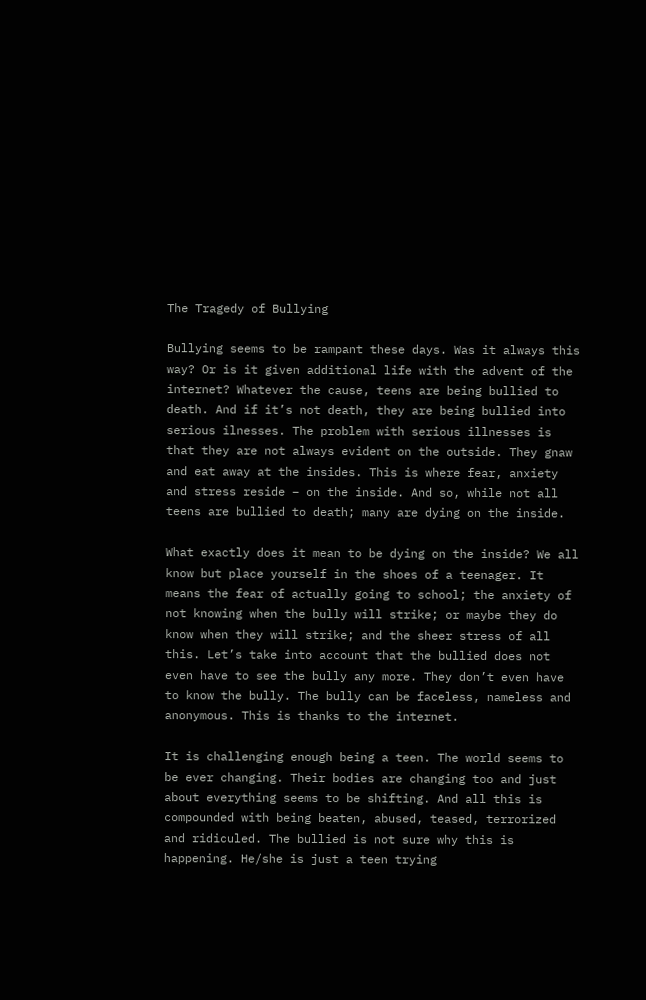The Tragedy of Bullying

Bullying seems to be rampant these days. Was it always this way? Or is it given additional life with the advent of the internet? Whatever the cause, teens are being bullied to death. And if it’s not death, they are being bullied into serious ilnesses. The problem with serious illnesses is that they are not always evident on the outside. They gnaw and eat away at the insides. This is where fear, anxiety and stress reside – on the inside. And so, while not all teens are bullied to death; many are dying on the inside.

What exactly does it mean to be dying on the inside? We all know but place yourself in the shoes of a teenager. It means the fear of actually going to school; the anxiety of not knowing when the bully will strike; or maybe they do know when they will strike; and the sheer stress of all this. Let’s take into account that the bullied does not even have to see the bully any more. They don’t even have to know the bully. The bully can be faceless, nameless and anonymous. This is thanks to the internet.

It is challenging enough being a teen. The world seems to be ever changing. Their bodies are changing too and just about everything seems to be shifting. And all this is compounded with being beaten, abused, teased, terrorized and ridiculed. The bullied is not sure why this is happening. He/she is just a teen trying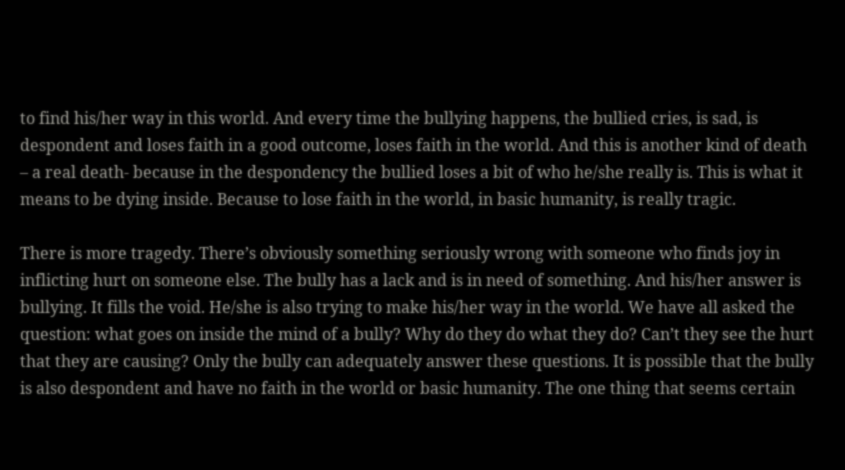to find his/her way in this world. And every time the bullying happens, the bullied cries, is sad, is despondent and loses faith in a good outcome, loses faith in the world. And this is another kind of death – a real death- because in the despondency the bullied loses a bit of who he/she really is. This is what it means to be dying inside. Because to lose faith in the world, in basic humanity, is really tragic.

There is more tragedy. There’s obviously something seriously wrong with someone who finds joy in inflicting hurt on someone else. The bully has a lack and is in need of something. And his/her answer is bullying. It fills the void. He/she is also trying to make his/her way in the world. We have all asked the question: what goes on inside the mind of a bully? Why do they do what they do? Can’t they see the hurt that they are causing? Only the bully can adequately answer these questions. It is possible that the bully is also despondent and have no faith in the world or basic humanity. The one thing that seems certain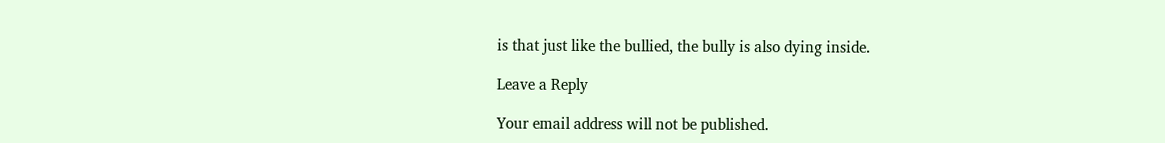is that just like the bullied, the bully is also dying inside.

Leave a Reply

Your email address will not be published.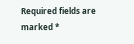Required fields are marked *